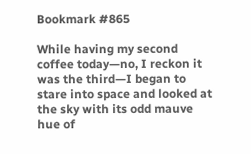Bookmark #865

While having my second coffee today—no, I reckon it was the third—I began to stare into space and looked at the sky with its odd mauve hue of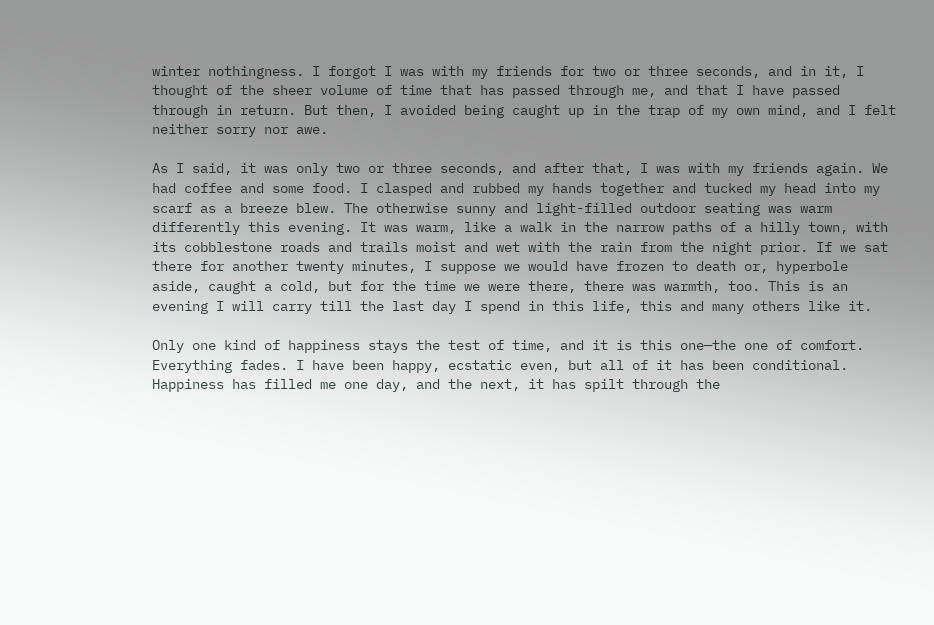winter nothingness. I forgot I was with my friends for two or three seconds, and in it, I thought of the sheer volume of time that has passed through me, and that I have passed through in return. But then, I avoided being caught up in the trap of my own mind, and I felt neither sorry nor awe.

As I said, it was only two or three seconds, and after that, I was with my friends again. We had coffee and some food. I clasped and rubbed my hands together and tucked my head into my scarf as a breeze blew. The otherwise sunny and light-filled outdoor seating was warm differently this evening. It was warm, like a walk in the narrow paths of a hilly town, with its cobblestone roads and trails moist and wet with the rain from the night prior. If we sat there for another twenty minutes, I suppose we would have frozen to death or, hyperbole aside, caught a cold, but for the time we were there, there was warmth, too. This is an evening I will carry till the last day I spend in this life, this and many others like it.

Only one kind of happiness stays the test of time, and it is this one—the one of comfort. Everything fades. I have been happy, ecstatic even, but all of it has been conditional. Happiness has filled me one day, and the next, it has spilt through the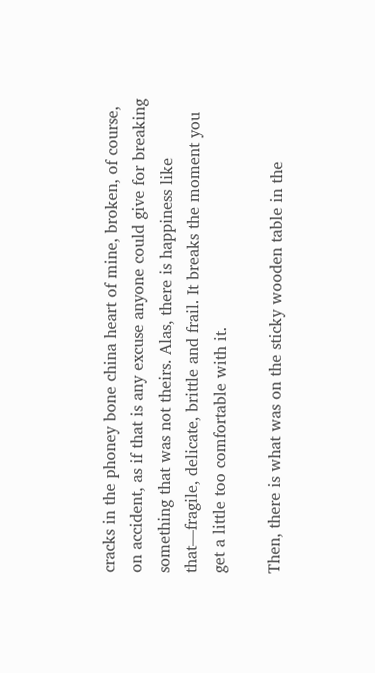cracks in the phoney bone china heart of mine, broken, of course, on accident, as if that is any excuse anyone could give for breaking something that was not theirs. Alas, there is happiness like that—fragile, delicate, brittle and frail. It breaks the moment you get a little too comfortable with it.

Then, there is what was on the sticky wooden table in the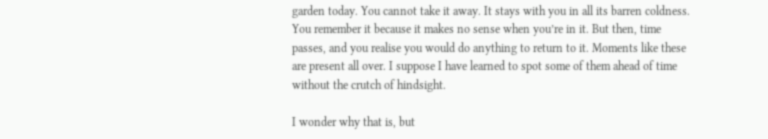garden today. You cannot take it away. It stays with you in all its barren coldness. You remember it because it makes no sense when you’re in it. But then, time passes, and you realise you would do anything to return to it. Moments like these are present all over. I suppose I have learned to spot some of them ahead of time without the crutch of hindsight.

I wonder why that is, but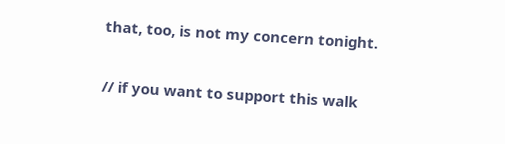that, too, is not my concern tonight.

// if you want to support this walk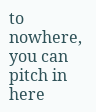to nowhere, you can pitch in here